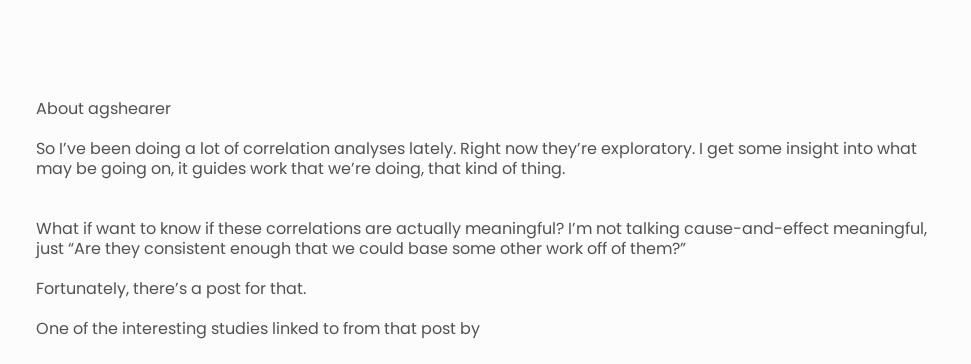About agshearer

So I’ve been doing a lot of correlation analyses lately. Right now they’re exploratory. I get some insight into what may be going on, it guides work that we’re doing, that kind of thing.


What if want to know if these correlations are actually meaningful? I’m not talking cause-and-effect meaningful, just “Are they consistent enough that we could base some other work off of them?”

Fortunately, there’s a post for that.

One of the interesting studies linked to from that post by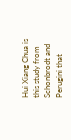Hui Xiang Chua is this study from Schonbrodt and Perugini that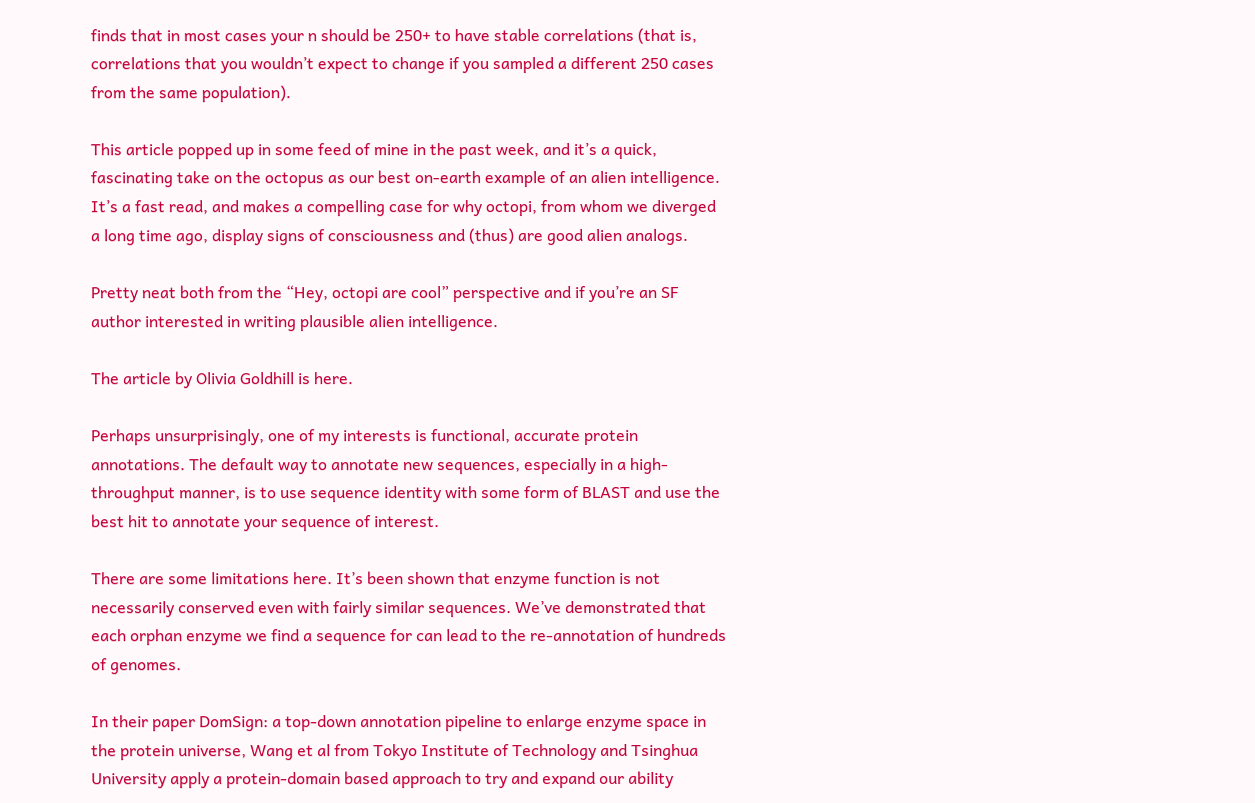finds that in most cases your n should be 250+ to have stable correlations (that is, correlations that you wouldn’t expect to change if you sampled a different 250 cases from the same population).

This article popped up in some feed of mine in the past week, and it’s a quick, fascinating take on the octopus as our best on-earth example of an alien intelligence. It’s a fast read, and makes a compelling case for why octopi, from whom we diverged a long time ago, display signs of consciousness and (thus) are good alien analogs.

Pretty neat both from the “Hey, octopi are cool” perspective and if you’re an SF author interested in writing plausible alien intelligence.

The article by Olivia Goldhill is here.

Perhaps unsurprisingly, one of my interests is functional, accurate protein annotations. The default way to annotate new sequences, especially in a high-throughput manner, is to use sequence identity with some form of BLAST and use the best hit to annotate your sequence of interest.

There are some limitations here. It’s been shown that enzyme function is not necessarily conserved even with fairly similar sequences. We’ve demonstrated that each orphan enzyme we find a sequence for can lead to the re-annotation of hundreds of genomes.

In their paper DomSign: a top-down annotation pipeline to enlarge enzyme space in the protein universe, Wang et al from Tokyo Institute of Technology and Tsinghua University apply a protein-domain based approach to try and expand our ability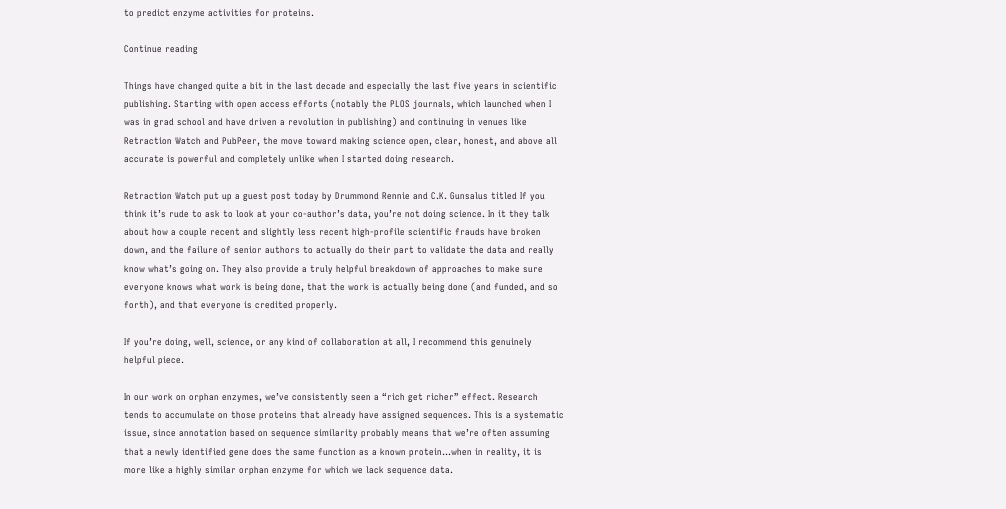to predict enzyme activities for proteins.

Continue reading

Things have changed quite a bit in the last decade and especially the last five years in scientific publishing. Starting with open access efforts (notably the PLOS journals, which launched when I was in grad school and have driven a revolution in publishing) and continuing in venues like Retraction Watch and PubPeer, the move toward making science open, clear, honest, and above all accurate is powerful and completely unlike when I started doing research.

Retraction Watch put up a guest post today by Drummond Rennie and C.K. Gunsalus titled If you think it’s rude to ask to look at your co-author’s data, you’re not doing science. In it they talk about how a couple recent and slightly less recent high-profile scientific frauds have broken down, and the failure of senior authors to actually do their part to validate the data and really know what’s going on. They also provide a truly helpful breakdown of approaches to make sure everyone knows what work is being done, that the work is actually being done (and funded, and so forth), and that everyone is credited properly.

If you’re doing, well, science, or any kind of collaboration at all, I recommend this genuinely helpful piece.

In our work on orphan enzymes, we’ve consistently seen a “rich get richer” effect. Research tends to accumulate on those proteins that already have assigned sequences. This is a systematic issue, since annotation based on sequence similarity probably means that we’re often assuming that a newly identified gene does the same function as a known protein…when in reality, it is more like a highly similar orphan enzyme for which we lack sequence data.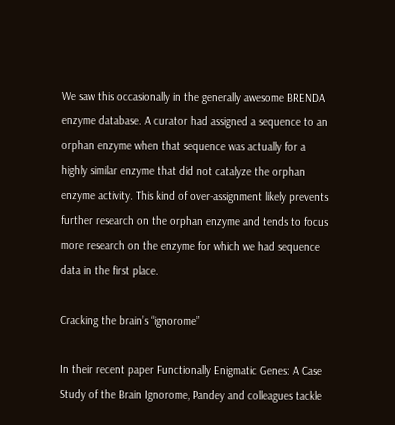We saw this occasionally in the generally awesome BRENDA enzyme database. A curator had assigned a sequence to an orphan enzyme when that sequence was actually for a highly similar enzyme that did not catalyze the orphan enzyme activity. This kind of over-assignment likely prevents further research on the orphan enzyme and tends to focus more research on the enzyme for which we had sequence data in the first place.

Cracking the brain’s “ignorome”

In their recent paper Functionally Enigmatic Genes: A Case Study of the Brain Ignorome, Pandey and colleagues tackle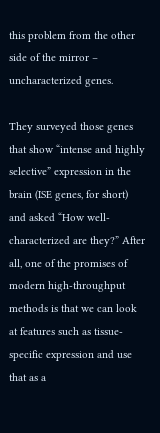this problem from the other side of the mirror – uncharacterized genes.

They surveyed those genes that show “intense and highly selective” expression in the brain (ISE genes, for short) and asked “How well-characterized are they?” After all, one of the promises of modern high-throughput methods is that we can look at features such as tissue-specific expression and use that as a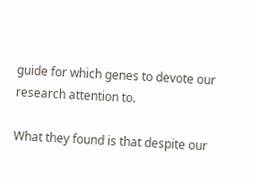guide for which genes to devote our research attention to.

What they found is that despite our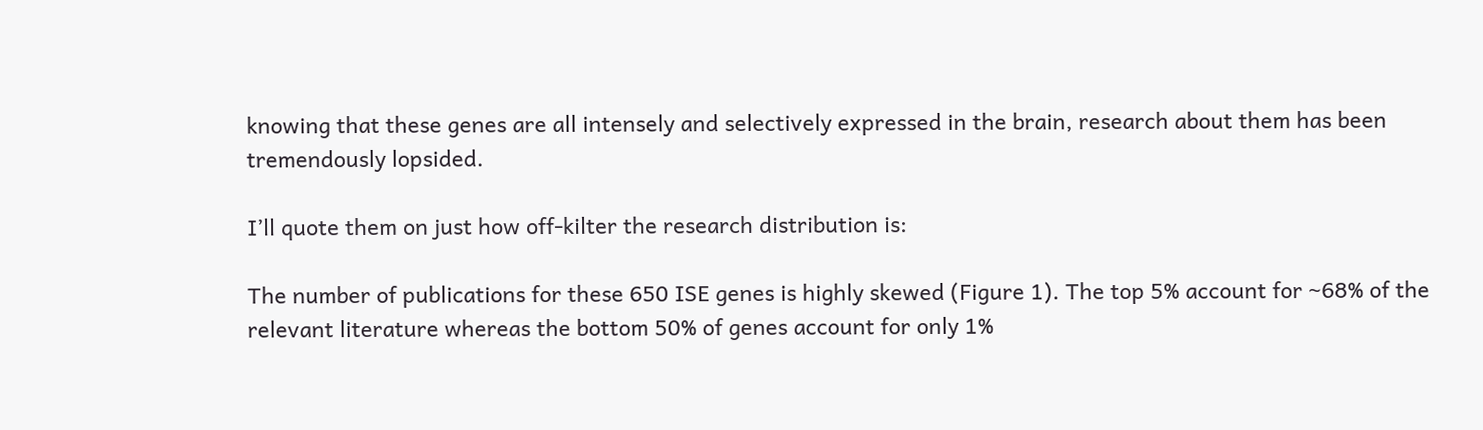knowing that these genes are all intensely and selectively expressed in the brain, research about them has been tremendously lopsided.

I’ll quote them on just how off-kilter the research distribution is:

The number of publications for these 650 ISE genes is highly skewed (Figure 1). The top 5% account for ~68% of the relevant literature whereas the bottom 50% of genes account for only 1%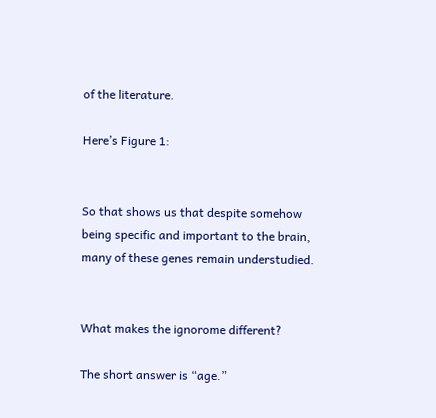of the literature.

Here’s Figure 1:


So that shows us that despite somehow being specific and important to the brain, many of these genes remain understudied.


What makes the ignorome different?

The short answer is “age.”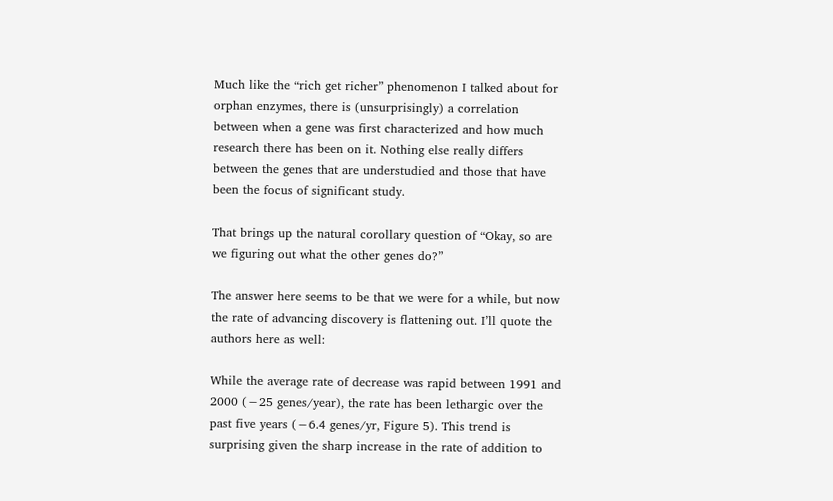Much like the “rich get richer” phenomenon I talked about for orphan enzymes, there is (unsurprisingly) a correlation between when a gene was first characterized and how much research there has been on it. Nothing else really differs between the genes that are understudied and those that have been the focus of significant study.

That brings up the natural corollary question of “Okay, so are we figuring out what the other genes do?”

The answer here seems to be that we were for a while, but now the rate of advancing discovery is flattening out. I’ll quote the authors here as well:

While the average rate of decrease was rapid between 1991 and 2000 (−25 genes/year), the rate has been lethargic over the past five years (−6.4 genes/yr, Figure 5). This trend is surprising given the sharp increase in the rate of addition to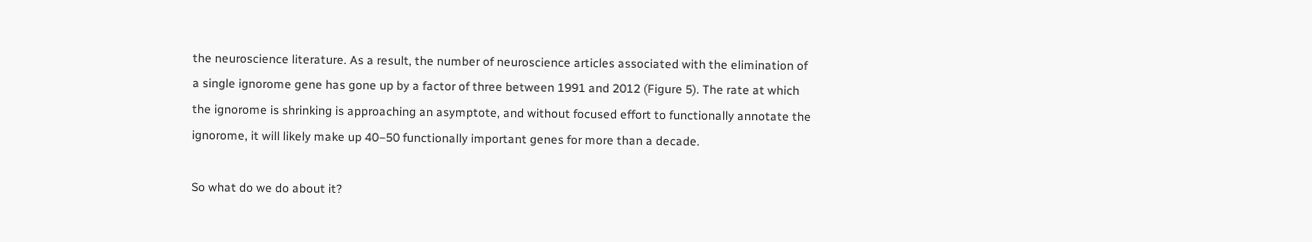the neuroscience literature. As a result, the number of neuroscience articles associated with the elimination of a single ignorome gene has gone up by a factor of three between 1991 and 2012 (Figure 5). The rate at which the ignorome is shrinking is approaching an asymptote, and without focused effort to functionally annotate the ignorome, it will likely make up 40–50 functionally important genes for more than a decade.

So what do we do about it?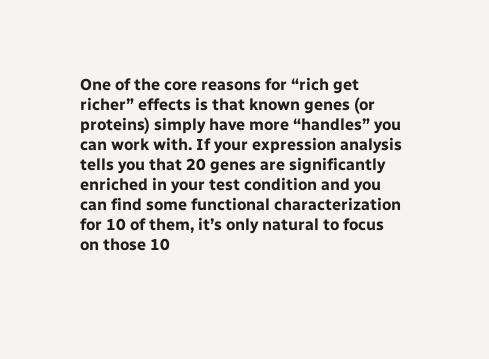One of the core reasons for “rich get richer” effects is that known genes (or proteins) simply have more “handles” you can work with. If your expression analysis tells you that 20 genes are significantly enriched in your test condition and you can find some functional characterization for 10 of them, it’s only natural to focus on those 10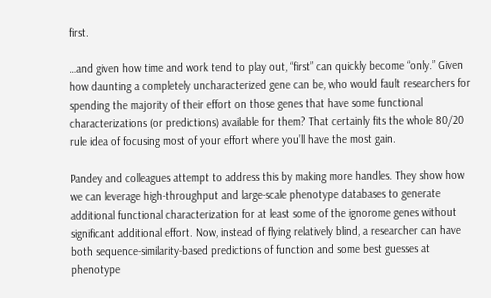first.

…and given how time and work tend to play out, “first” can quickly become “only.” Given how daunting a completely uncharacterized gene can be, who would fault researchers for spending the majority of their effort on those genes that have some functional characterizations (or predictions) available for them? That certainly fits the whole 80/20 rule idea of focusing most of your effort where you’ll have the most gain.

Pandey and colleagues attempt to address this by making more handles. They show how we can leverage high-throughput and large-scale phenotype databases to generate additional functional characterization for at least some of the ignorome genes without significant additional effort. Now, instead of flying relatively blind, a researcher can have both sequence-similarity-based predictions of function and some best guesses at phenotype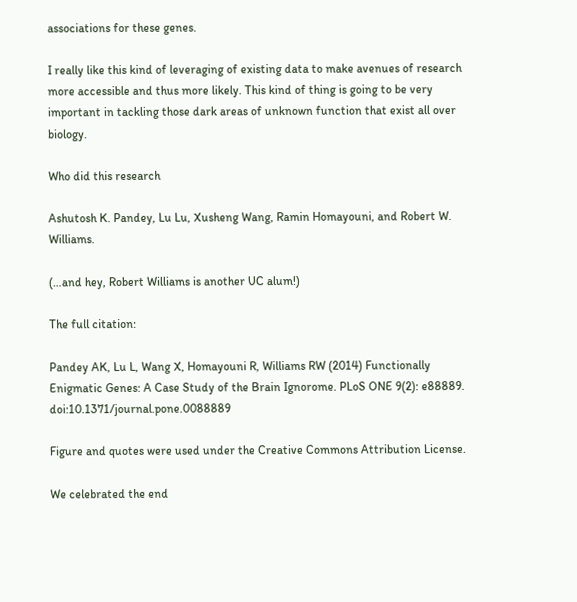associations for these genes.

I really like this kind of leveraging of existing data to make avenues of research more accessible and thus more likely. This kind of thing is going to be very important in tackling those dark areas of unknown function that exist all over biology.

Who did this research

Ashutosh K. Pandey, Lu Lu, Xusheng Wang, Ramin Homayouni, and Robert W. Williams.

(…and hey, Robert Williams is another UC alum!)

The full citation:

Pandey AK, Lu L, Wang X, Homayouni R, Williams RW (2014) Functionally Enigmatic Genes: A Case Study of the Brain Ignorome. PLoS ONE 9(2): e88889. doi:10.1371/journal.pone.0088889

Figure and quotes were used under the Creative Commons Attribution License.

We celebrated the end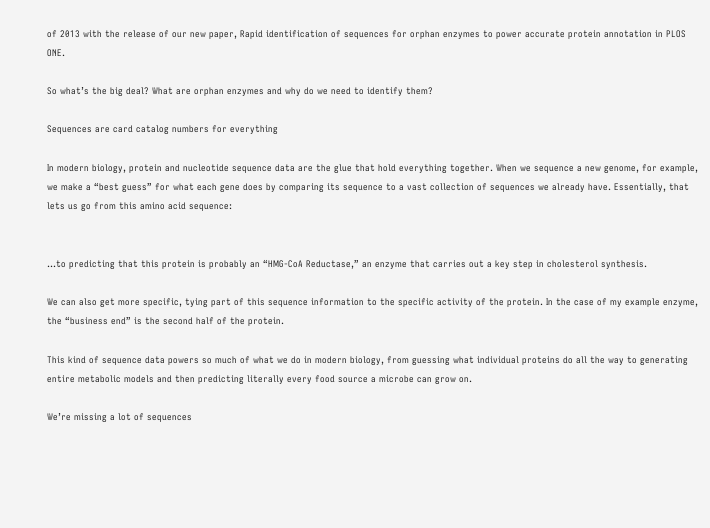of 2013 with the release of our new paper, Rapid identification of sequences for orphan enzymes to power accurate protein annotation in PLOS ONE.

So what’s the big deal? What are orphan enzymes and why do we need to identify them?

Sequences are card catalog numbers for everything

In modern biology, protein and nucleotide sequence data are the glue that hold everything together. When we sequence a new genome, for example, we make a “best guess” for what each gene does by comparing its sequence to a vast collection of sequences we already have. Essentially, that lets us go from this amino acid sequence:


…to predicting that this protein is probably an “HMG-CoA Reductase,” an enzyme that carries out a key step in cholesterol synthesis.

We can also get more specific, tying part of this sequence information to the specific activity of the protein. In the case of my example enzyme, the “business end” is the second half of the protein.

This kind of sequence data powers so much of what we do in modern biology, from guessing what individual proteins do all the way to generating entire metabolic models and then predicting literally every food source a microbe can grow on.

We’re missing a lot of sequences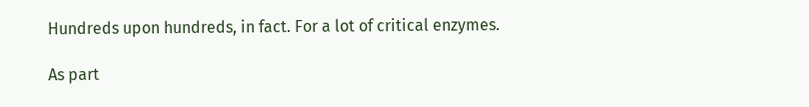Hundreds upon hundreds, in fact. For a lot of critical enzymes.

As part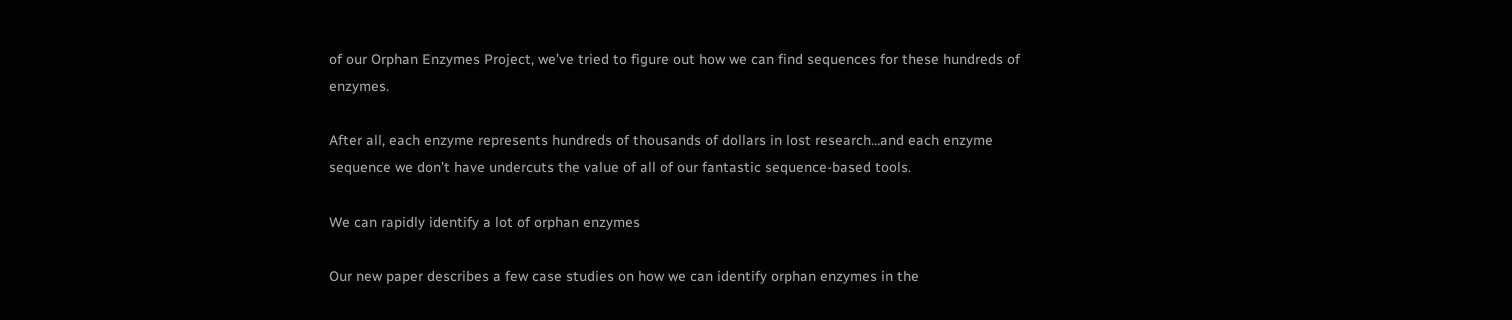of our Orphan Enzymes Project, we’ve tried to figure out how we can find sequences for these hundreds of enzymes.

After all, each enzyme represents hundreds of thousands of dollars in lost research…and each enzyme sequence we don’t have undercuts the value of all of our fantastic sequence-based tools.

We can rapidly identify a lot of orphan enzymes

Our new paper describes a few case studies on how we can identify orphan enzymes in the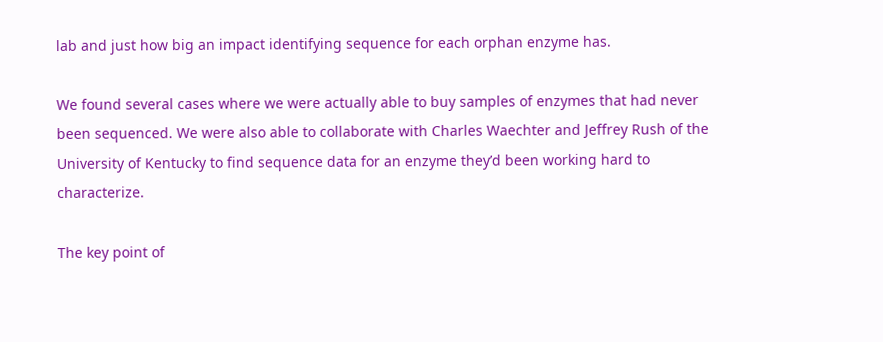lab and just how big an impact identifying sequence for each orphan enzyme has.

We found several cases where we were actually able to buy samples of enzymes that had never been sequenced. We were also able to collaborate with Charles Waechter and Jeffrey Rush of the University of Kentucky to find sequence data for an enzyme they’d been working hard to characterize.

The key point of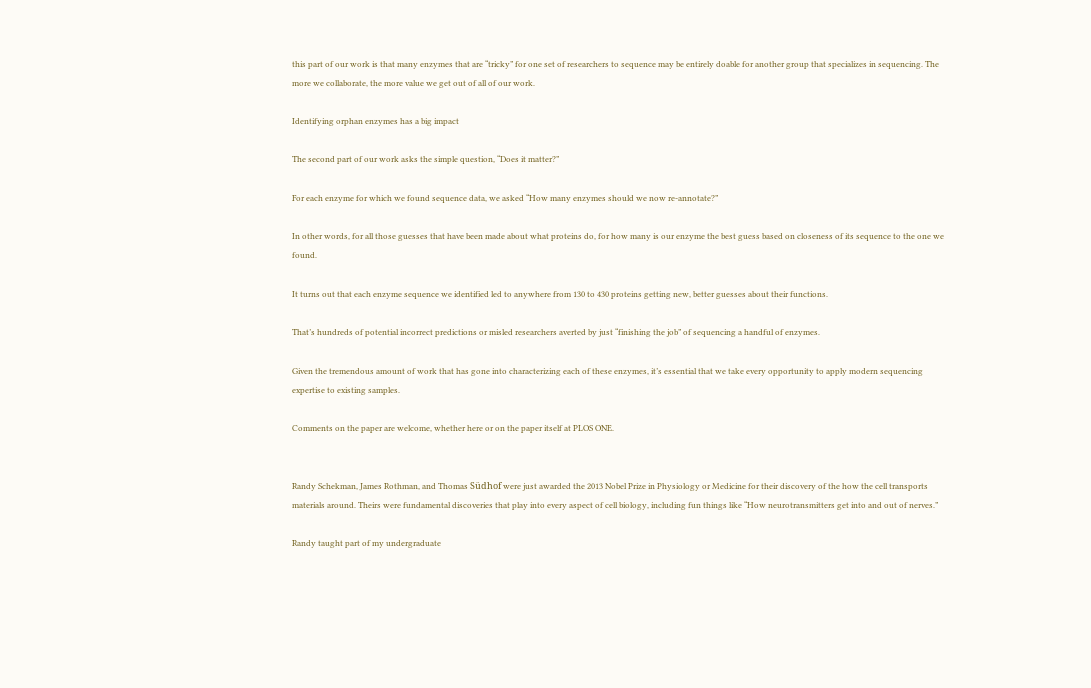this part of our work is that many enzymes that are “tricky” for one set of researchers to sequence may be entirely doable for another group that specializes in sequencing. The more we collaborate, the more value we get out of all of our work.

Identifying orphan enzymes has a big impact

The second part of our work asks the simple question, “Does it matter?”

For each enzyme for which we found sequence data, we asked “How many enzymes should we now re-annotate?”

In other words, for all those guesses that have been made about what proteins do, for how many is our enzyme the best guess based on closeness of its sequence to the one we found.

It turns out that each enzyme sequence we identified led to anywhere from 130 to 430 proteins getting new, better guesses about their functions.

That’s hundreds of potential incorrect predictions or misled researchers averted by just “finishing the job” of sequencing a handful of enzymes.

Given the tremendous amount of work that has gone into characterizing each of these enzymes, it’s essential that we take every opportunity to apply modern sequencing expertise to existing samples.

Comments on the paper are welcome, whether here or on the paper itself at PLOS ONE.


Randy Schekman, James Rothman, and Thomas Südhof were just awarded the 2013 Nobel Prize in Physiology or Medicine for their discovery of the how the cell transports materials around. Theirs were fundamental discoveries that play into every aspect of cell biology, including fun things like “How neurotransmitters get into and out of nerves.”

Randy taught part of my undergraduate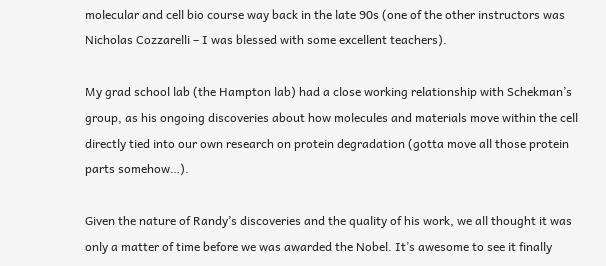molecular and cell bio course way back in the late 90s (one of the other instructors was Nicholas Cozzarelli – I was blessed with some excellent teachers).

My grad school lab (the Hampton lab) had a close working relationship with Schekman’s group, as his ongoing discoveries about how molecules and materials move within the cell directly tied into our own research on protein degradation (gotta move all those protein parts somehow…).

Given the nature of Randy’s discoveries and the quality of his work, we all thought it was only a matter of time before we was awarded the Nobel. It’s awesome to see it finally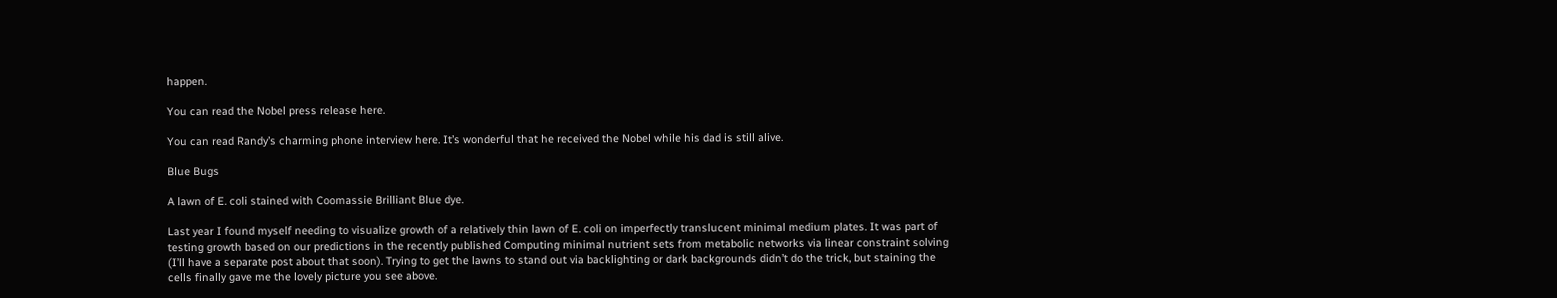happen.

You can read the Nobel press release here.

You can read Randy’s charming phone interview here. It’s wonderful that he received the Nobel while his dad is still alive.

Blue Bugs

A lawn of E. coli stained with Coomassie Brilliant Blue dye.

Last year I found myself needing to visualize growth of a relatively thin lawn of E. coli on imperfectly translucent minimal medium plates. It was part of testing growth based on our predictions in the recently published Computing minimal nutrient sets from metabolic networks via linear constraint solving (I’ll have a separate post about that soon). Trying to get the lawns to stand out via backlighting or dark backgrounds didn’t do the trick, but staining the cells finally gave me the lovely picture you see above.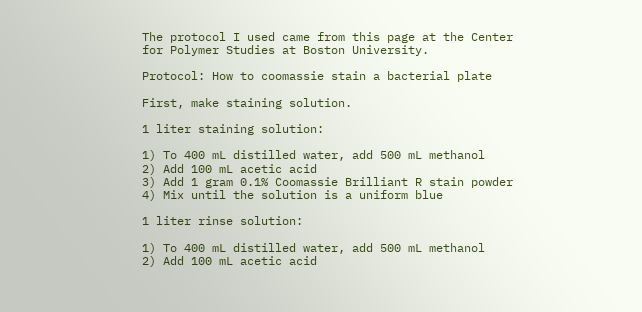The protocol I used came from this page at the Center for Polymer Studies at Boston University.

Protocol: How to coomassie stain a bacterial plate

First, make staining solution.

1 liter staining solution:

1) To 400 mL distilled water, add 500 mL methanol
2) Add 100 mL acetic acid
3) Add 1 gram 0.1% Coomassie Brilliant R stain powder
4) Mix until the solution is a uniform blue

1 liter rinse solution:

1) To 400 mL distilled water, add 500 mL methanol
2) Add 100 mL acetic acid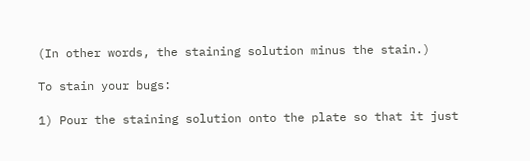(In other words, the staining solution minus the stain.)

To stain your bugs:

1) Pour the staining solution onto the plate so that it just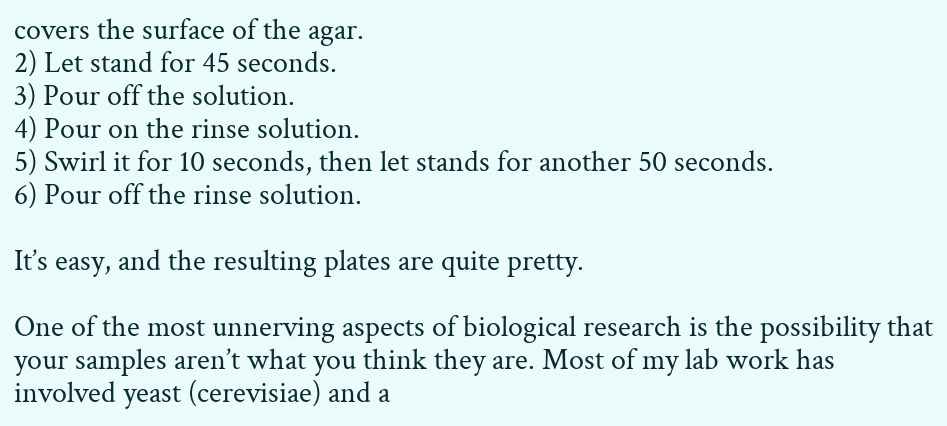covers the surface of the agar.
2) Let stand for 45 seconds.
3) Pour off the solution.
4) Pour on the rinse solution.
5) Swirl it for 10 seconds, then let stands for another 50 seconds.
6) Pour off the rinse solution.

It’s easy, and the resulting plates are quite pretty.

One of the most unnerving aspects of biological research is the possibility that your samples aren’t what you think they are. Most of my lab work has involved yeast (cerevisiae) and a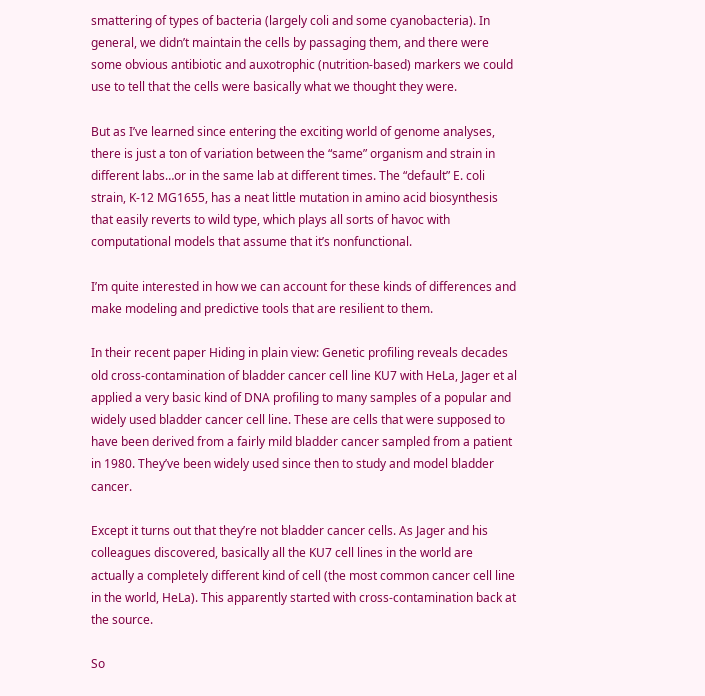smattering of types of bacteria (largely coli and some cyanobacteria). In general, we didn’t maintain the cells by passaging them, and there were some obvious antibiotic and auxotrophic (nutrition-based) markers we could use to tell that the cells were basically what we thought they were.

But as I’ve learned since entering the exciting world of genome analyses, there is just a ton of variation between the “same” organism and strain in different labs…or in the same lab at different times. The “default” E. coli strain, K-12 MG1655, has a neat little mutation in amino acid biosynthesis that easily reverts to wild type, which plays all sorts of havoc with computational models that assume that it’s nonfunctional.

I’m quite interested in how we can account for these kinds of differences and make modeling and predictive tools that are resilient to them.

In their recent paper Hiding in plain view: Genetic profiling reveals decades old cross-contamination of bladder cancer cell line KU7 with HeLa, Jager et al applied a very basic kind of DNA profiling to many samples of a popular and widely used bladder cancer cell line. These are cells that were supposed to have been derived from a fairly mild bladder cancer sampled from a patient in 1980. They’ve been widely used since then to study and model bladder cancer.

Except it turns out that they’re not bladder cancer cells. As Jager and his colleagues discovered, basically all the KU7 cell lines in the world are actually a completely different kind of cell (the most common cancer cell line in the world, HeLa). This apparently started with cross-contamination back at the source.

So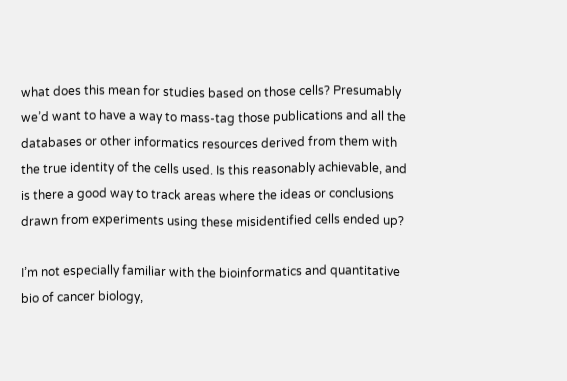what does this mean for studies based on those cells? Presumably we’d want to have a way to mass-tag those publications and all the databases or other informatics resources derived from them with the true identity of the cells used. Is this reasonably achievable, and is there a good way to track areas where the ideas or conclusions drawn from experiments using these misidentified cells ended up?

I’m not especially familiar with the bioinformatics and quantitative bio of cancer biology,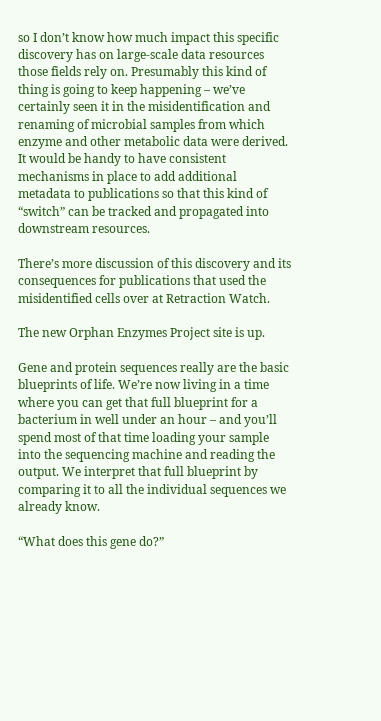so I don’t know how much impact this specific discovery has on large-scale data resources those fields rely on. Presumably this kind of thing is going to keep happening – we’ve certainly seen it in the misidentification and renaming of microbial samples from which enzyme and other metabolic data were derived. It would be handy to have consistent mechanisms in place to add additional metadata to publications so that this kind of “switch” can be tracked and propagated into downstream resources.

There’s more discussion of this discovery and its consequences for publications that used the misidentified cells over at Retraction Watch.

The new Orphan Enzymes Project site is up.

Gene and protein sequences really are the basic blueprints of life. We’re now living in a time where you can get that full blueprint for a bacterium in well under an hour – and you’ll spend most of that time loading your sample into the sequencing machine and reading the output. We interpret that full blueprint by comparing it to all the individual sequences we already know.

“What does this gene do?”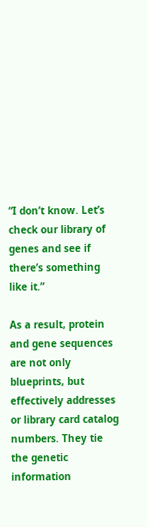“I don’t know. Let’s check our library of genes and see if there’s something like it.”

As a result, protein and gene sequences are not only blueprints, but effectively addresses or library card catalog numbers. They tie the genetic information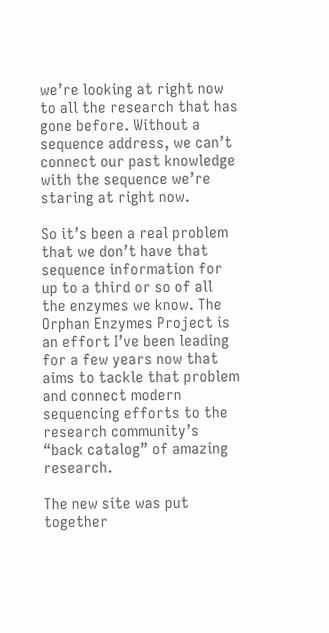we’re looking at right now to all the research that has gone before. Without a sequence address, we can’t connect our past knowledge with the sequence we’re staring at right now.

So it’s been a real problem that we don’t have that sequence information for up to a third or so of all the enzymes we know. The Orphan Enzymes Project is an effort I’ve been leading for a few years now that aims to tackle that problem and connect modern sequencing efforts to the research community’s “back catalog” of amazing research.

The new site was put together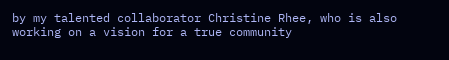by my talented collaborator Christine Rhee, who is also working on a vision for a true community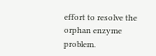effort to resolve the orphan enzyme problem.